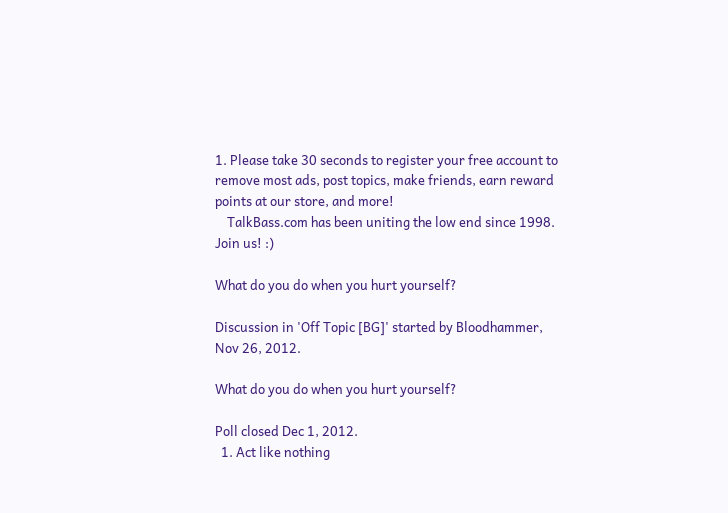1. Please take 30 seconds to register your free account to remove most ads, post topics, make friends, earn reward points at our store, and more!
    TalkBass.com has been uniting the low end since 1998.  Join us! :)

What do you do when you hurt yourself?

Discussion in 'Off Topic [BG]' started by Bloodhammer, Nov 26, 2012.

What do you do when you hurt yourself?

Poll closed Dec 1, 2012.
  1. Act like nothing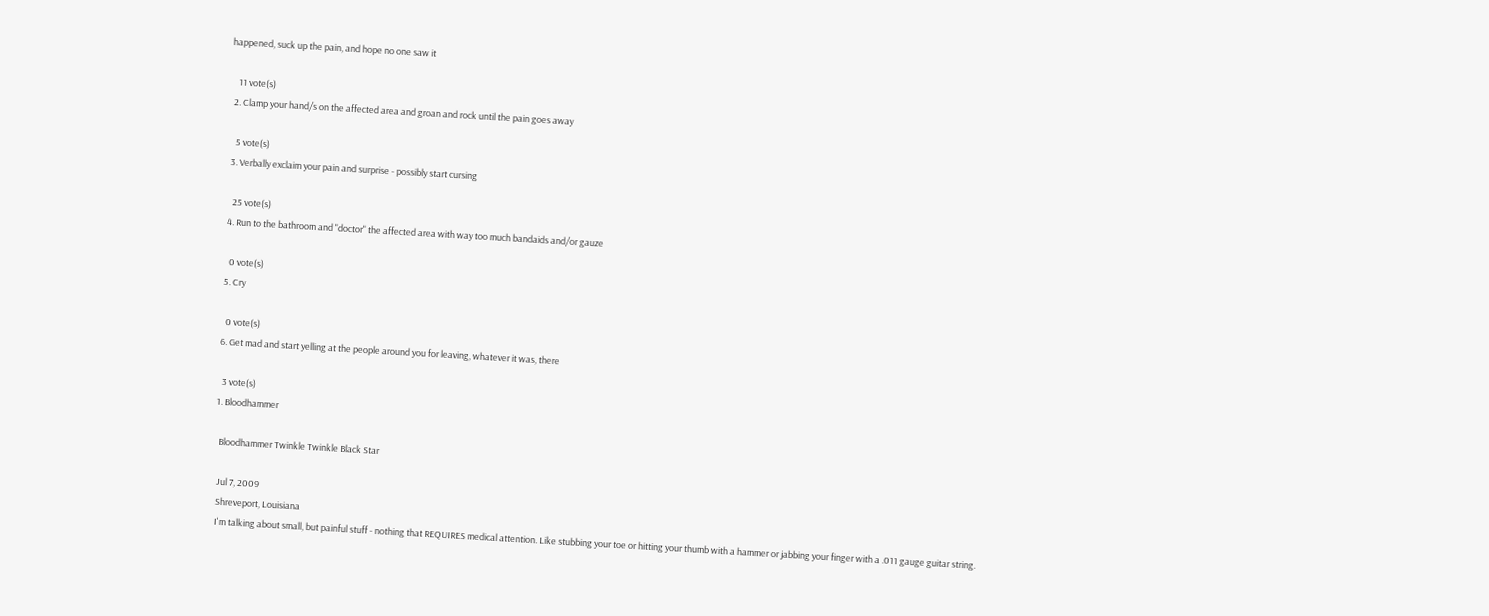happened, suck up the pain, and hope no one saw it

    11 vote(s)
  2. Clamp your hand/s on the affected area and groan and rock until the pain goes away

    5 vote(s)
  3. Verbally exclaim your pain and surprise - possibly start cursing

    25 vote(s)
  4. Run to the bathroom and "doctor" the affected area with way too much bandaids and/or gauze

    0 vote(s)
  5. Cry

    0 vote(s)
  6. Get mad and start yelling at the people around you for leaving, whatever it was, there

    3 vote(s)
  1. Bloodhammer

    Bloodhammer Twinkle Twinkle Black Star

    Jul 7, 2009
    Shreveport, Louisiana
    I'm talking about small, but painful stuff - nothing that REQUIRES medical attention. Like stubbing your toe or hitting your thumb with a hammer or jabbing your finger with a .011 gauge guitar string.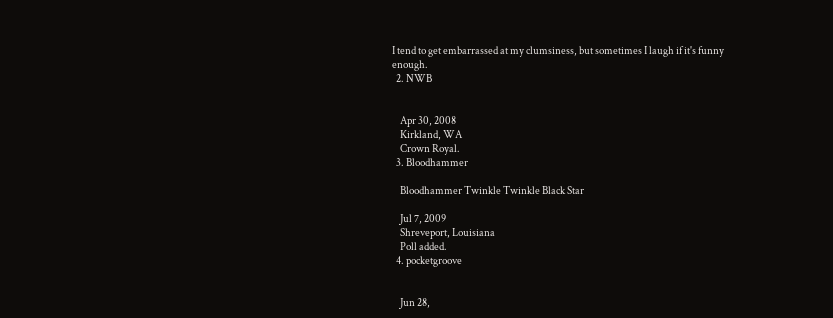I tend to get embarrassed at my clumsiness, but sometimes I laugh if it's funny enough.
  2. NWB


    Apr 30, 2008
    Kirkland, WA
    Crown Royal.
  3. Bloodhammer

    Bloodhammer Twinkle Twinkle Black Star

    Jul 7, 2009
    Shreveport, Louisiana
    Poll added.
  4. pocketgroove


    Jun 28,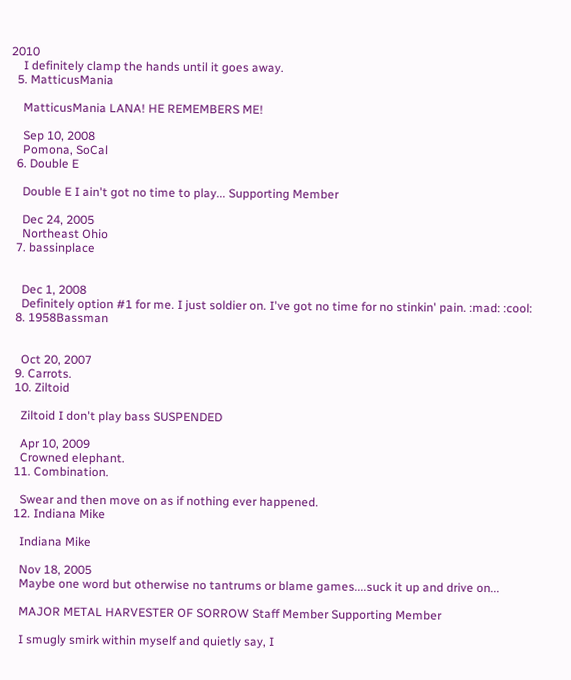2010
    I definitely clamp the hands until it goes away.
  5. MatticusMania

    MatticusMania LANA! HE REMEMBERS ME!

    Sep 10, 2008
    Pomona, SoCal
  6. Double E

    Double E I ain't got no time to play... Supporting Member

    Dec 24, 2005
    Northeast Ohio
  7. bassinplace


    Dec 1, 2008
    Definitely option #1 for me. I just soldier on. I've got no time for no stinkin' pain. :mad: :cool:
  8. 1958Bassman


    Oct 20, 2007
  9. Carrots.
  10. Ziltoid

    Ziltoid I don't play bass SUSPENDED

    Apr 10, 2009
    Crowned elephant.
  11. Combination.

    Swear and then move on as if nothing ever happened.
  12. Indiana Mike

    Indiana Mike

    Nov 18, 2005
    Maybe one word but otherwise no tantrums or blame games....suck it up and drive on...

    MAJOR METAL HARVESTER OF SORROW Staff Member Supporting Member

    I smugly smirk within myself and quietly say, I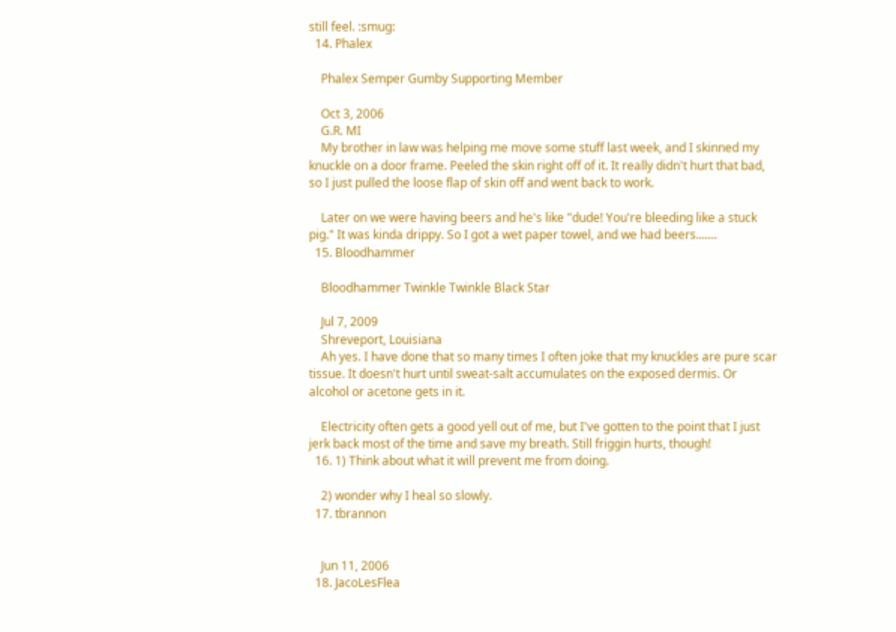still feel. :smug:
  14. Phalex

    Phalex Semper Gumby Supporting Member

    Oct 3, 2006
    G.R. MI
    My brother in law was helping me move some stuff last week, and I skinned my knuckle on a door frame. Peeled the skin right off of it. It really didn't hurt that bad, so I just pulled the loose flap of skin off and went back to work.

    Later on we were having beers and he's like "dude! You're bleeding like a stuck pig." It was kinda drippy. So I got a wet paper towel, and we had beers.......
  15. Bloodhammer

    Bloodhammer Twinkle Twinkle Black Star

    Jul 7, 2009
    Shreveport, Louisiana
    Ah yes. I have done that so many times I often joke that my knuckles are pure scar tissue. It doesn't hurt until sweat-salt accumulates on the exposed dermis. Or alcohol or acetone gets in it.

    Electricity often gets a good yell out of me, but I've gotten to the point that I just jerk back most of the time and save my breath. Still friggin hurts, though!
  16. 1) Think about what it will prevent me from doing.

    2) wonder why I heal so slowly.
  17. tbrannon


    Jun 11, 2006
  18. JacoLesFlea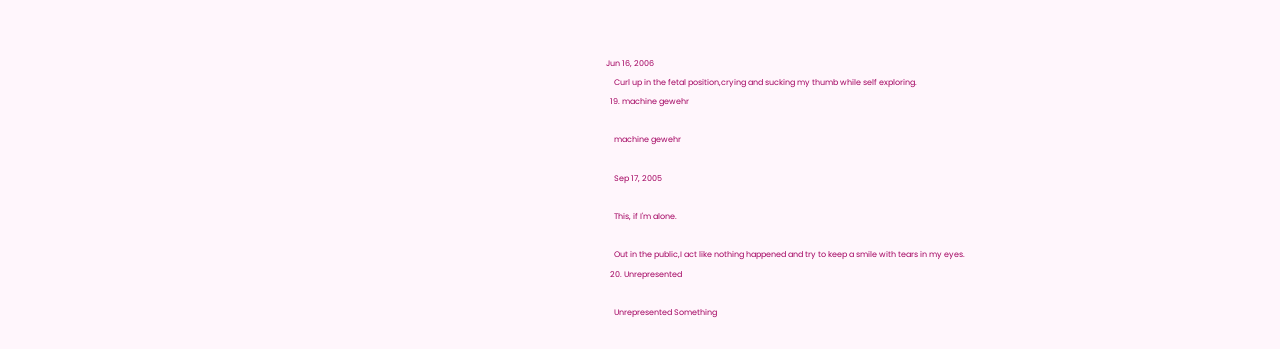Jun 16, 2006
    Curl up in the fetal position,crying and sucking my thumb while self exploring.
  19. machine gewehr

    machine gewehr

    Sep 17, 2005

    This, if I'm alone.

    Out in the public,I act like nothing happened and try to keep a smile with tears in my eyes.
  20. Unrepresented

    Unrepresented Something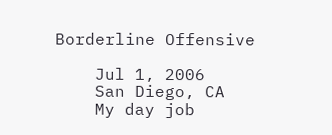Borderline Offensive

    Jul 1, 2006
    San Diego, CA
    My day job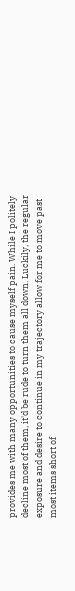provides me with many opportunities to cause myself pain. While I politely decline most of them, it'd be rude to turn them all down. Luckily, the regular exposure and desire to continue in my trajectory allow for me to move past most items short of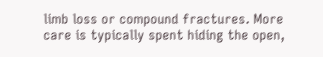limb loss or compound fractures. More care is typically spent hiding the open,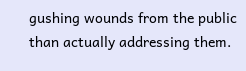gushing wounds from the public than actually addressing them.